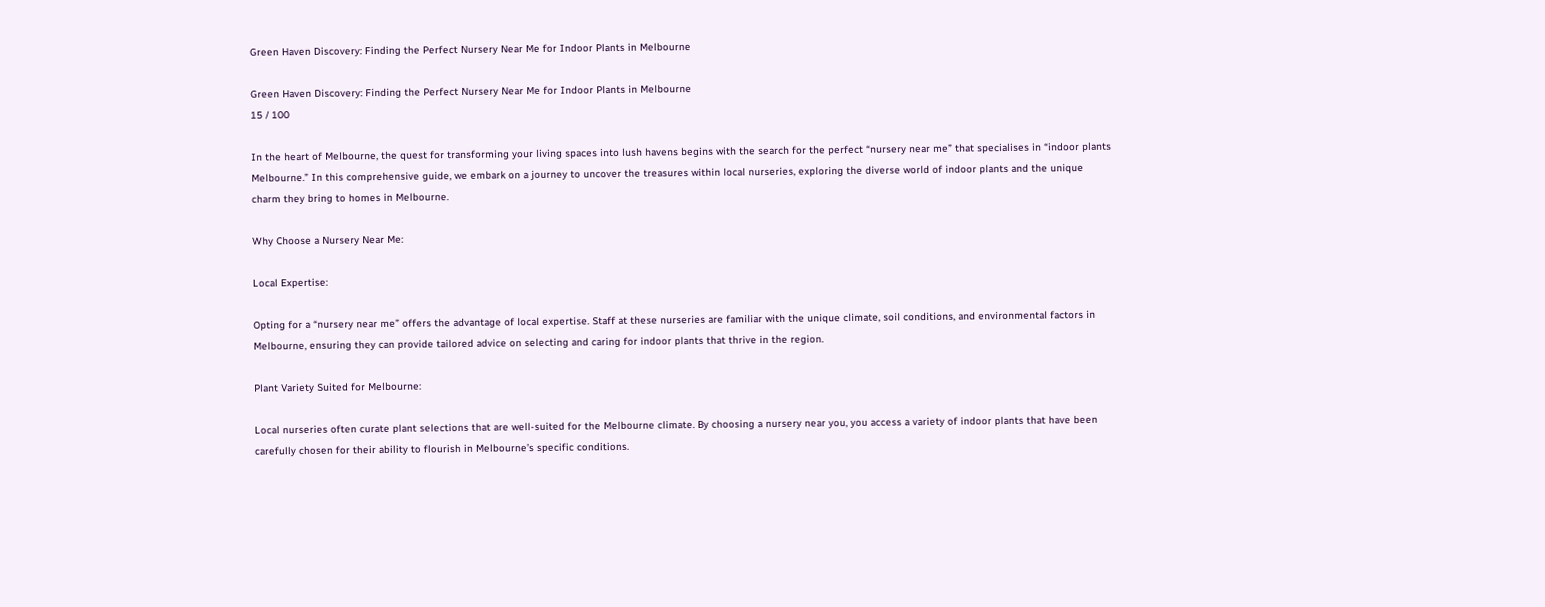Green Haven Discovery: Finding the Perfect Nursery Near Me for Indoor Plants in Melbourne

Green Haven Discovery: Finding the Perfect Nursery Near Me for Indoor Plants in Melbourne
15 / 100

In the heart of Melbourne, the quest for transforming your living spaces into lush havens begins with the search for the perfect “nursery near me” that specialises in “indoor plants Melbourne.” In this comprehensive guide, we embark on a journey to uncover the treasures within local nurseries, exploring the diverse world of indoor plants and the unique charm they bring to homes in Melbourne.

Why Choose a Nursery Near Me:

Local Expertise:

Opting for a “nursery near me” offers the advantage of local expertise. Staff at these nurseries are familiar with the unique climate, soil conditions, and environmental factors in Melbourne, ensuring they can provide tailored advice on selecting and caring for indoor plants that thrive in the region.

Plant Variety Suited for Melbourne:

Local nurseries often curate plant selections that are well-suited for the Melbourne climate. By choosing a nursery near you, you access a variety of indoor plants that have been carefully chosen for their ability to flourish in Melbourne’s specific conditions.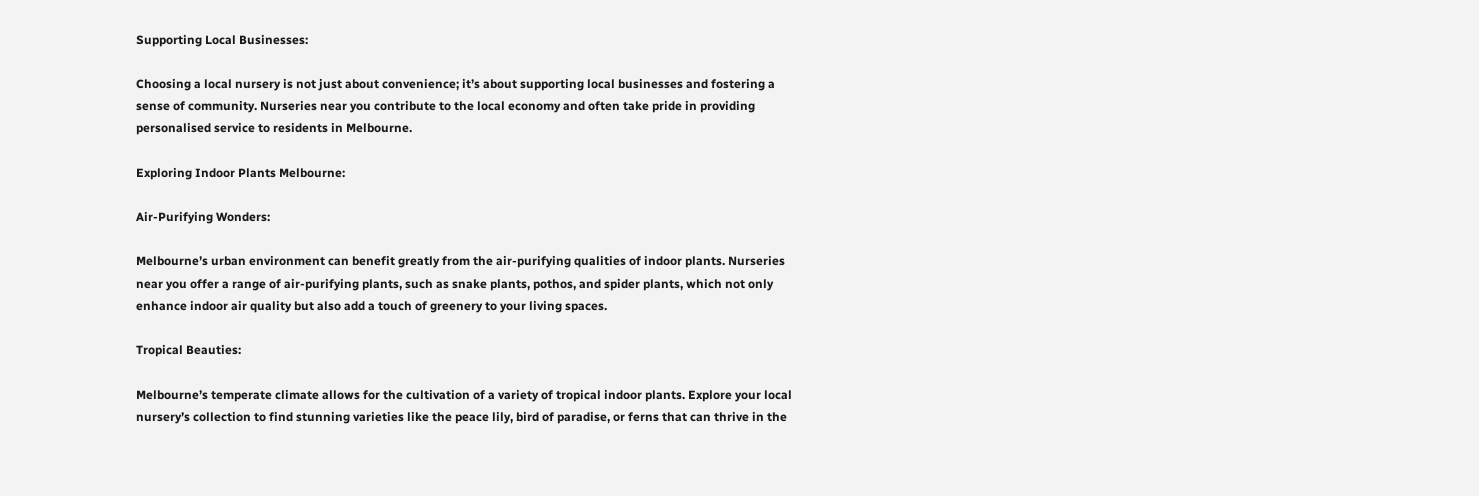Supporting Local Businesses:

Choosing a local nursery is not just about convenience; it’s about supporting local businesses and fostering a sense of community. Nurseries near you contribute to the local economy and often take pride in providing personalised service to residents in Melbourne.

Exploring Indoor Plants Melbourne:

Air-Purifying Wonders:

Melbourne’s urban environment can benefit greatly from the air-purifying qualities of indoor plants. Nurseries near you offer a range of air-purifying plants, such as snake plants, pothos, and spider plants, which not only enhance indoor air quality but also add a touch of greenery to your living spaces.

Tropical Beauties:

Melbourne’s temperate climate allows for the cultivation of a variety of tropical indoor plants. Explore your local nursery’s collection to find stunning varieties like the peace lily, bird of paradise, or ferns that can thrive in the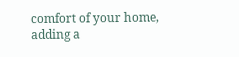comfort of your home, adding a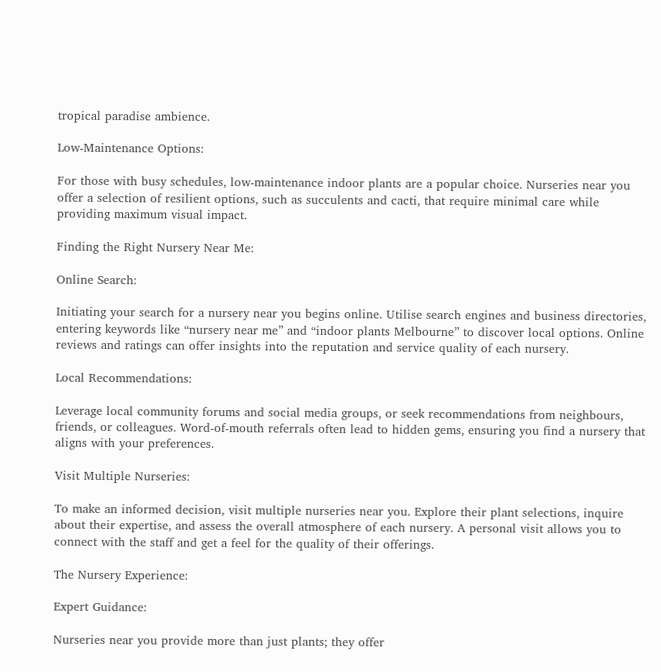tropical paradise ambience.

Low-Maintenance Options:

For those with busy schedules, low-maintenance indoor plants are a popular choice. Nurseries near you offer a selection of resilient options, such as succulents and cacti, that require minimal care while providing maximum visual impact.

Finding the Right Nursery Near Me:

Online Search:

Initiating your search for a nursery near you begins online. Utilise search engines and business directories, entering keywords like “nursery near me” and “indoor plants Melbourne” to discover local options. Online reviews and ratings can offer insights into the reputation and service quality of each nursery.

Local Recommendations:

Leverage local community forums and social media groups, or seek recommendations from neighbours, friends, or colleagues. Word-of-mouth referrals often lead to hidden gems, ensuring you find a nursery that aligns with your preferences.

Visit Multiple Nurseries:

To make an informed decision, visit multiple nurseries near you. Explore their plant selections, inquire about their expertise, and assess the overall atmosphere of each nursery. A personal visit allows you to connect with the staff and get a feel for the quality of their offerings.

The Nursery Experience:

Expert Guidance:

Nurseries near you provide more than just plants; they offer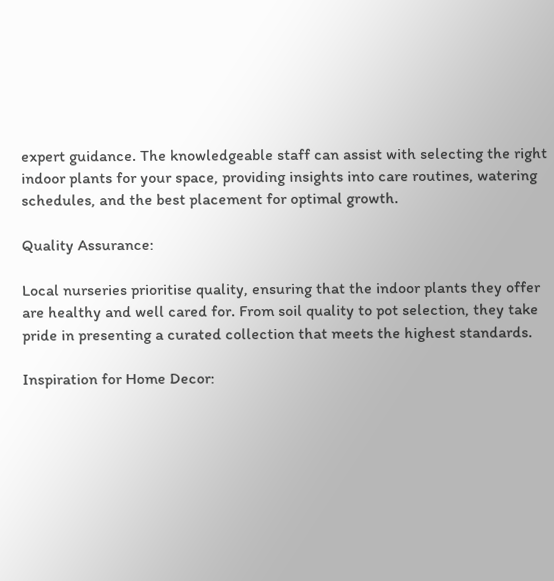expert guidance. The knowledgeable staff can assist with selecting the right indoor plants for your space, providing insights into care routines, watering schedules, and the best placement for optimal growth.

Quality Assurance:

Local nurseries prioritise quality, ensuring that the indoor plants they offer are healthy and well cared for. From soil quality to pot selection, they take pride in presenting a curated collection that meets the highest standards.

Inspiration for Home Decor: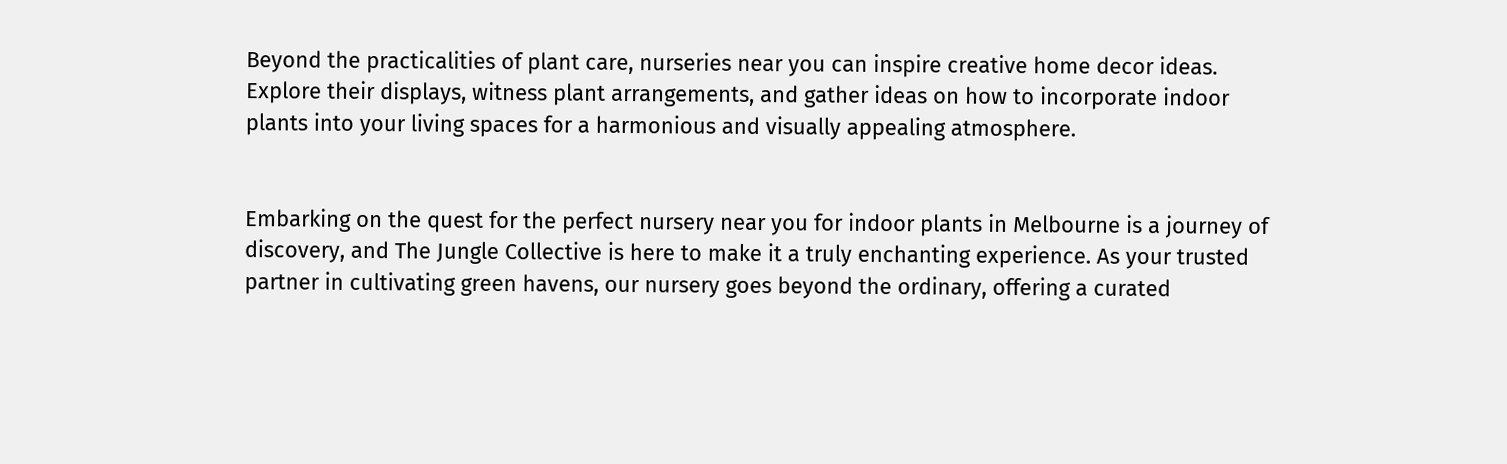Beyond the practicalities of plant care, nurseries near you can inspire creative home decor ideas. Explore their displays, witness plant arrangements, and gather ideas on how to incorporate indoor plants into your living spaces for a harmonious and visually appealing atmosphere.


Embarking on the quest for the perfect nursery near you for indoor plants in Melbourne is a journey of discovery, and The Jungle Collective is here to make it a truly enchanting experience. As your trusted partner in cultivating green havens, our nursery goes beyond the ordinary, offering a curated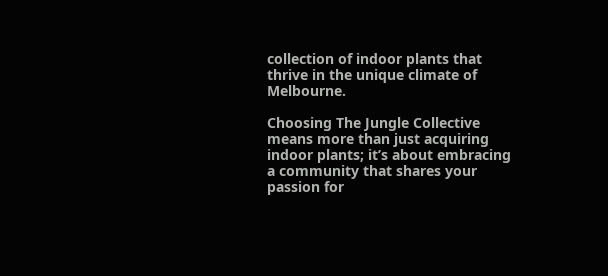collection of indoor plants that thrive in the unique climate of Melbourne.

Choosing The Jungle Collective means more than just acquiring indoor plants; it’s about embracing a community that shares your passion for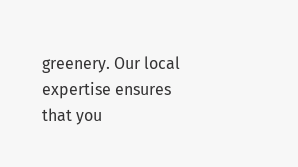greenery. Our local expertise ensures that you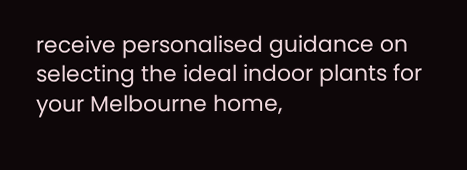receive personalised guidance on selecting the ideal indoor plants for your Melbourne home,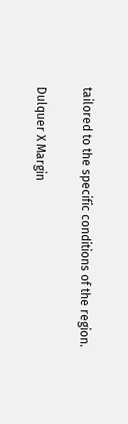tailored to the specific conditions of the region.

Dulquer X Margin